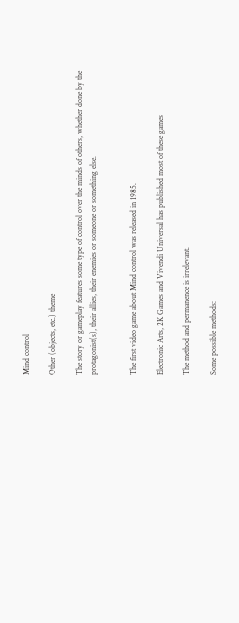Mind control

Other (objects, etc.) theme

The story or gameplay features some type of control over the minds of others, whether done by the protagonist(s), their allies, their enemies or someone or something else.


The first video game about Mind control was released in 1985.

Electronic Arts, 2K Games and Vivendi Universal has published most of these games

The method and permanence is irrelevant.

Some possible methods: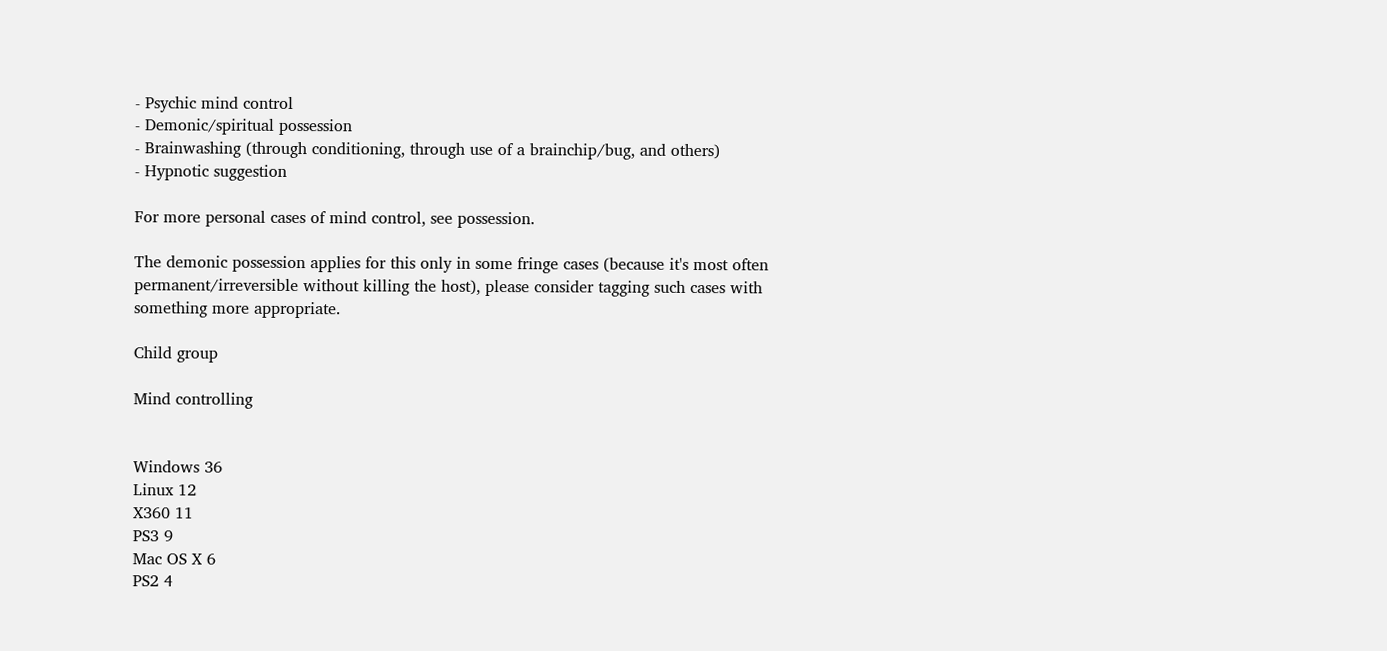- Psychic mind control
- Demonic/spiritual possession
- Brainwashing (through conditioning, through use of a brainchip/bug, and others)
- Hypnotic suggestion

For more personal cases of mind control, see possession.

The demonic possession applies for this only in some fringe cases (because it's most often permanent/irreversible without killing the host), please consider tagging such cases with something more appropriate.

Child group

Mind controlling


Windows 36
Linux 12
X360 11
PS3 9
Mac OS X 6
PS2 4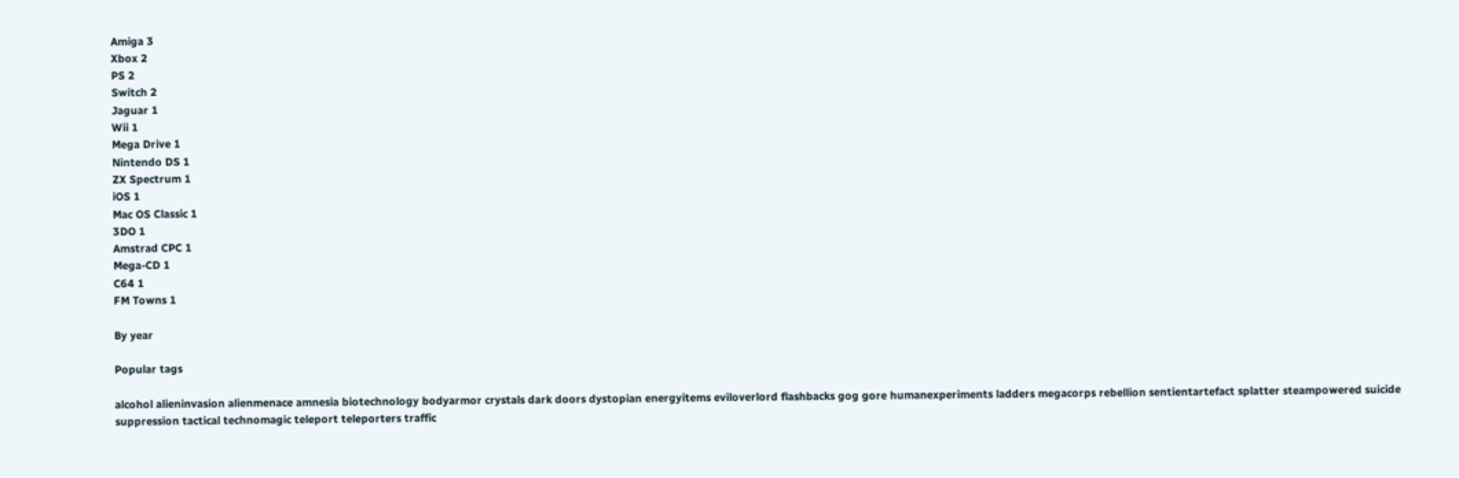Amiga 3
Xbox 2
PS 2
Switch 2
Jaguar 1
Wii 1
Mega Drive 1
Nintendo DS 1
ZX Spectrum 1
iOS 1
Mac OS Classic 1
3DO 1
Amstrad CPC 1
Mega-CD 1
C64 1
FM Towns 1

By year

Popular tags

alcohol alieninvasion alienmenace amnesia biotechnology bodyarmor crystals dark doors dystopian energyitems eviloverlord flashbacks gog gore humanexperiments ladders megacorps rebellion sentientartefact splatter steampowered suicide suppression tactical technomagic teleport teleporters traffic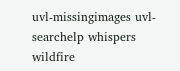uvl-missingimages uvl-searchelp whispers wildfire